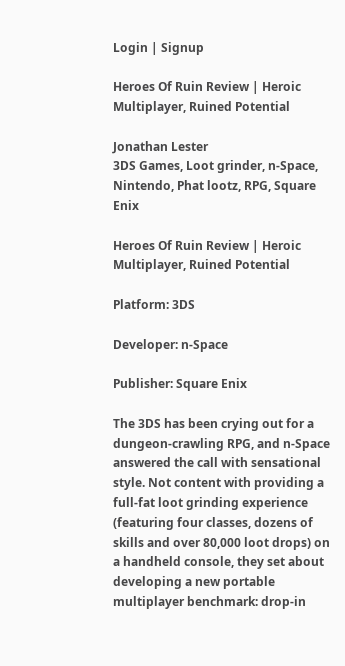Login | Signup

Heroes Of Ruin Review | Heroic Multiplayer, Ruined Potential

Jonathan Lester
3DS Games, Loot grinder, n-Space, Nintendo, Phat lootz, RPG, Square Enix

Heroes Of Ruin Review | Heroic Multiplayer, Ruined Potential

Platform: 3DS

Developer: n-Space

Publisher: Square Enix

The 3DS has been crying out for a dungeon-crawling RPG, and n-Space answered the call with sensational style. Not content with providing a full-fat loot grinding experience (featuring four classes, dozens of skills and over 80,000 loot drops) on a handheld console, they set about developing a new portable multiplayer benchmark: drop-in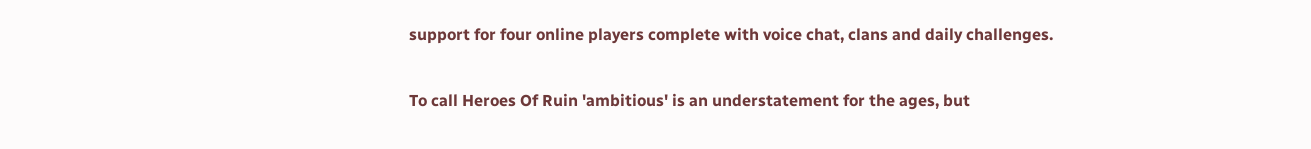support for four online players complete with voice chat, clans and daily challenges.

To call Heroes Of Ruin 'ambitious' is an understatement for the ages, but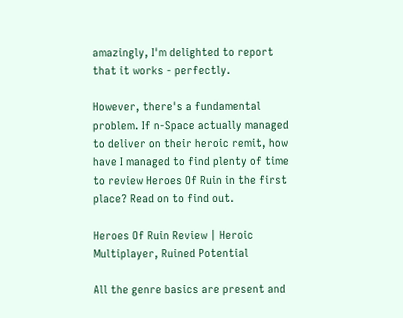amazingly, I'm delighted to report that it works - perfectly.

However, there's a fundamental problem. If n-Space actually managed to deliver on their heroic remit, how have I managed to find plenty of time to review Heroes Of Ruin in the first place? Read on to find out.

Heroes Of Ruin Review | Heroic Multiplayer, Ruined Potential

All the genre basics are present and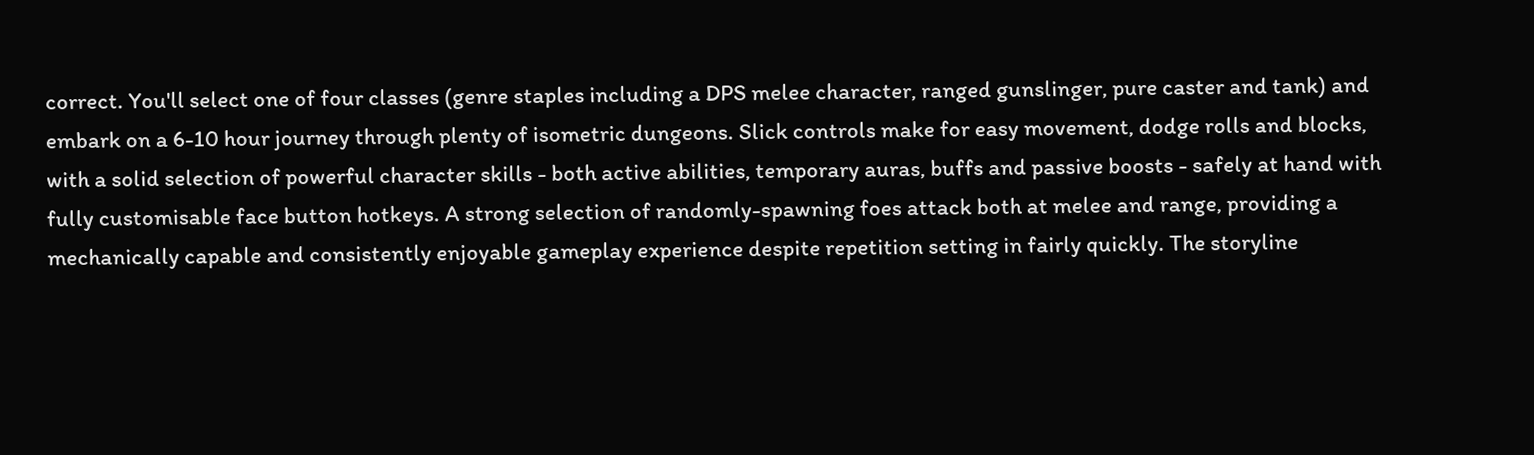correct. You'll select one of four classes (genre staples including a DPS melee character, ranged gunslinger, pure caster and tank) and embark on a 6-10 hour journey through plenty of isometric dungeons. Slick controls make for easy movement, dodge rolls and blocks, with a solid selection of powerful character skills - both active abilities, temporary auras, buffs and passive boosts - safely at hand with fully customisable face button hotkeys. A strong selection of randomly-spawning foes attack both at melee and range, providing a mechanically capable and consistently enjoyable gameplay experience despite repetition setting in fairly quickly. The storyline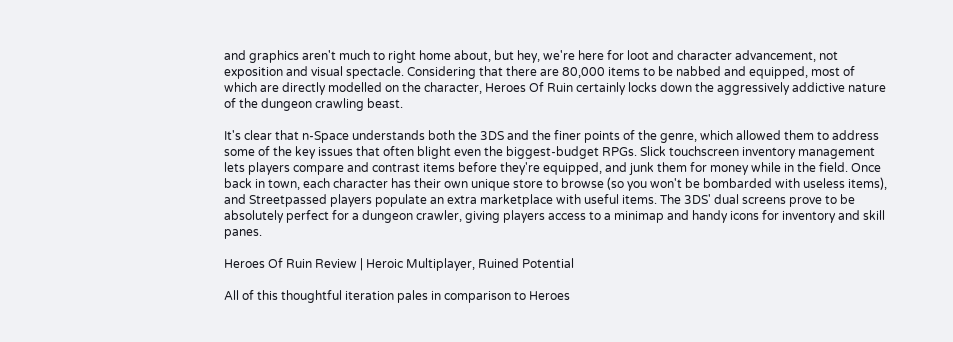and graphics aren't much to right home about, but hey, we're here for loot and character advancement, not exposition and visual spectacle. Considering that there are 80,000 items to be nabbed and equipped, most of which are directly modelled on the character, Heroes Of Ruin certainly locks down the aggressively addictive nature of the dungeon crawling beast.

It's clear that n-Space understands both the 3DS and the finer points of the genre, which allowed them to address some of the key issues that often blight even the biggest-budget RPGs. Slick touchscreen inventory management lets players compare and contrast items before they're equipped, and junk them for money while in the field. Once back in town, each character has their own unique store to browse (so you won't be bombarded with useless items), and Streetpassed players populate an extra marketplace with useful items. The 3DS' dual screens prove to be absolutely perfect for a dungeon crawler, giving players access to a minimap and handy icons for inventory and skill panes.

Heroes Of Ruin Review | Heroic Multiplayer, Ruined Potential

All of this thoughtful iteration pales in comparison to Heroes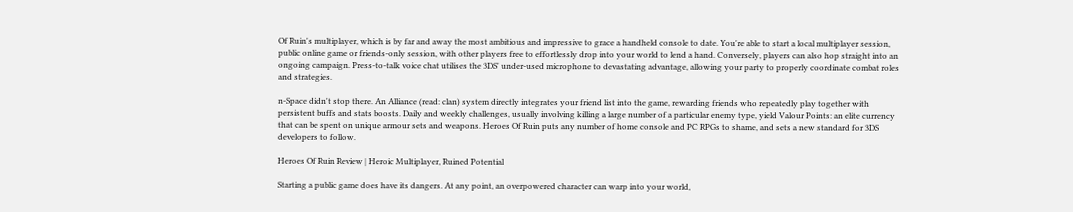Of Ruin's multiplayer, which is by far and away the most ambitious and impressive to grace a handheld console to date. You're able to start a local multiplayer session, public online game or friends-only session, with other players free to effortlessly drop into your world to lend a hand. Conversely, players can also hop straight into an ongoing campaign. Press-to-talk voice chat utilises the 3DS' under-used microphone to devastating advantage, allowing your party to properly coordinate combat roles and strategies.

n-Space didn't stop there. An Alliance (read: clan) system directly integrates your friend list into the game, rewarding friends who repeatedly play together with persistent buffs and stats boosts. Daily and weekly challenges, usually involving killing a large number of a particular enemy type, yield Valour Points: an elite currency that can be spent on unique armour sets and weapons. Heroes Of Ruin puts any number of home console and PC RPGs to shame, and sets a new standard for 3DS developers to follow.

Heroes Of Ruin Review | Heroic Multiplayer, Ruined Potential

Starting a public game does have its dangers. At any point, an overpowered character can warp into your world,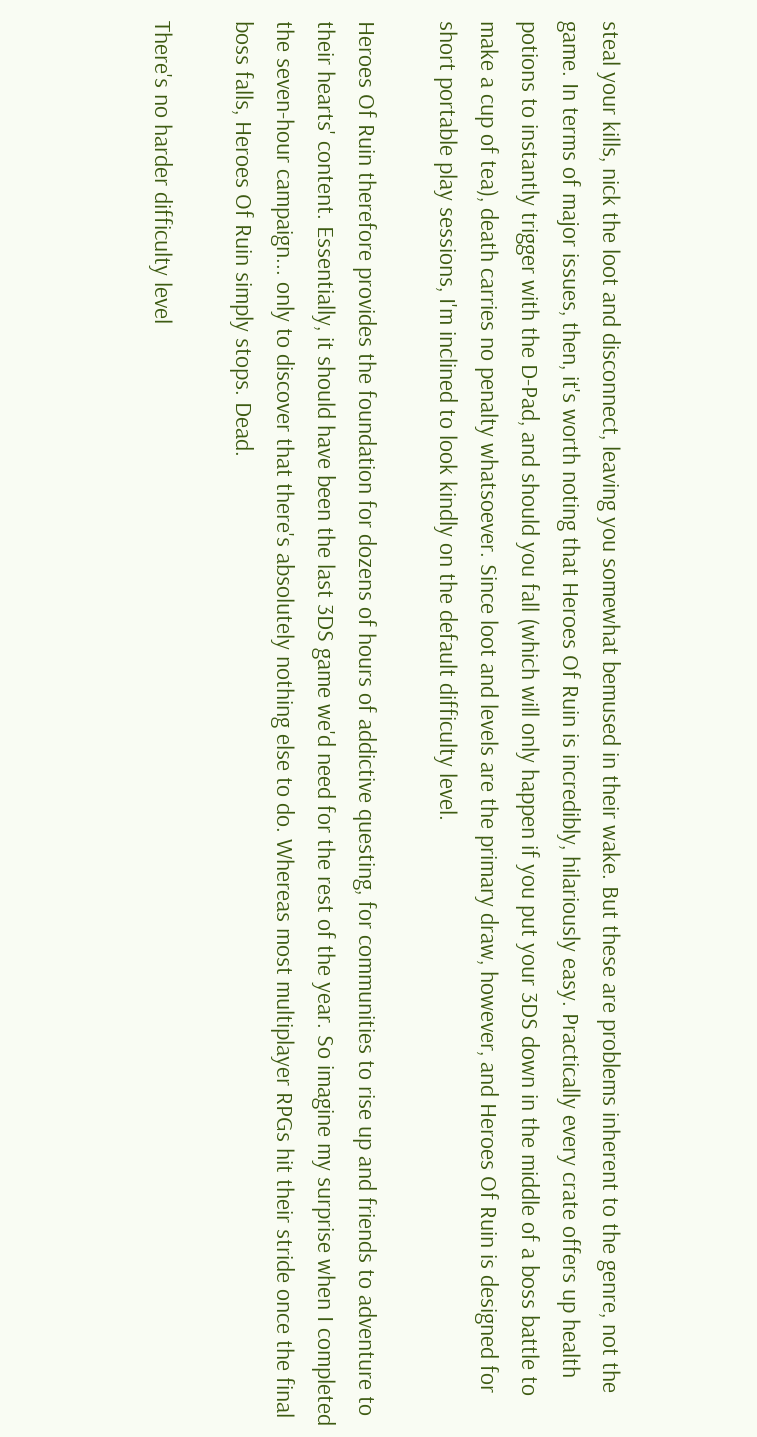steal your kills, nick the loot and disconnect, leaving you somewhat bemused in their wake. But these are problems inherent to the genre, not the game. In terms of major issues, then, it's worth noting that Heroes Of Ruin is incredibly, hilariously easy. Practically every crate offers up health potions to instantly trigger with the D-Pad, and should you fall (which will only happen if you put your 3DS down in the middle of a boss battle to make a cup of tea), death carries no penalty whatsoever. Since loot and levels are the primary draw, however, and Heroes Of Ruin is designed for short portable play sessions, I'm inclined to look kindly on the default difficulty level.

Heroes Of Ruin therefore provides the foundation for dozens of hours of addictive questing, for communities to rise up and friends to adventure to their hearts' content. Essentially, it should have been the last 3DS game we'd need for the rest of the year. So imagine my surprise when I completed the seven-hour campaign... only to discover that there's absolutely nothing else to do. Whereas most multiplayer RPGs hit their stride once the final boss falls, Heroes Of Ruin simply stops. Dead.

There's no harder difficulty level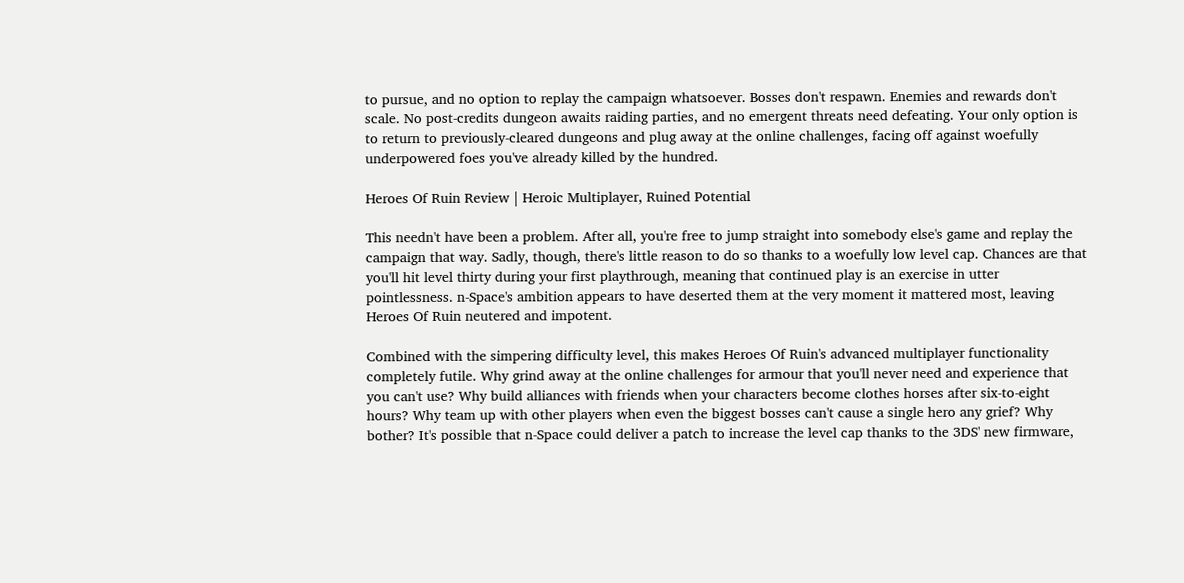to pursue, and no option to replay the campaign whatsoever. Bosses don't respawn. Enemies and rewards don't scale. No post-credits dungeon awaits raiding parties, and no emergent threats need defeating. Your only option is to return to previously-cleared dungeons and plug away at the online challenges, facing off against woefully underpowered foes you've already killed by the hundred.

Heroes Of Ruin Review | Heroic Multiplayer, Ruined Potential

This needn't have been a problem. After all, you're free to jump straight into somebody else's game and replay the campaign that way. Sadly, though, there's little reason to do so thanks to a woefully low level cap. Chances are that you'll hit level thirty during your first playthrough, meaning that continued play is an exercise in utter pointlessness. n-Space's ambition appears to have deserted them at the very moment it mattered most, leaving Heroes Of Ruin neutered and impotent.

Combined with the simpering difficulty level, this makes Heroes Of Ruin's advanced multiplayer functionality completely futile. Why grind away at the online challenges for armour that you'll never need and experience that you can't use? Why build alliances with friends when your characters become clothes horses after six-to-eight hours? Why team up with other players when even the biggest bosses can't cause a single hero any grief? Why bother? It's possible that n-Space could deliver a patch to increase the level cap thanks to the 3DS' new firmware,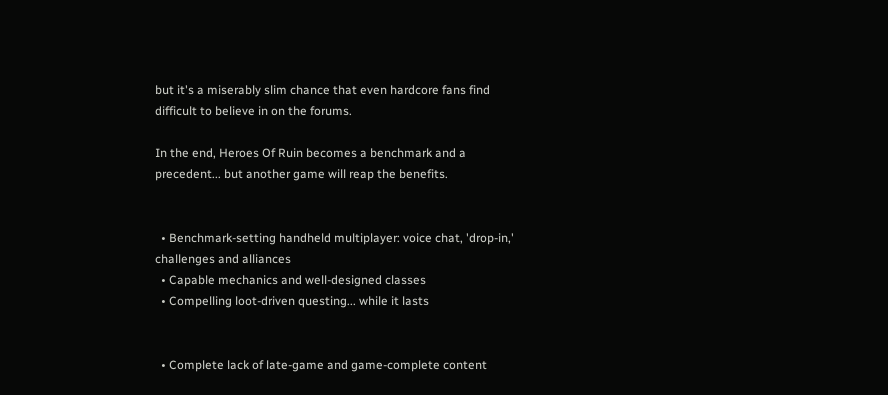but it's a miserably slim chance that even hardcore fans find difficult to believe in on the forums.

In the end, Heroes Of Ruin becomes a benchmark and a precedent... but another game will reap the benefits.


  • Benchmark-setting handheld multiplayer: voice chat, 'drop-in,' challenges and alliances
  • Capable mechanics and well-designed classes
  • Compelling loot-driven questing... while it lasts


  • Complete lack of late-game and game-complete content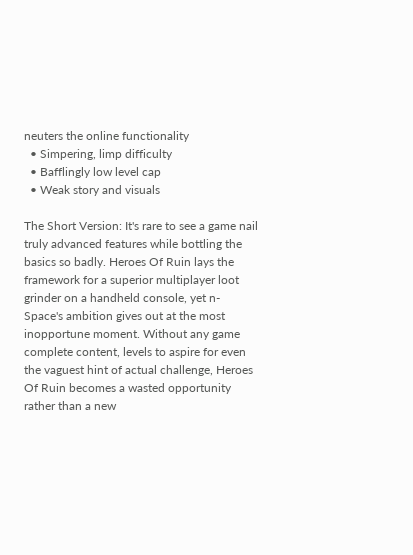neuters the online functionality
  • Simpering, limp difficulty
  • Bafflingly low level cap
  • Weak story and visuals

The Short Version: It's rare to see a game nail truly advanced features while bottling the basics so badly. Heroes Of Ruin lays the framework for a superior multiplayer loot grinder on a handheld console, yet n-Space's ambition gives out at the most inopportune moment. Without any game complete content, levels to aspire for even the vaguest hint of actual challenge, Heroes Of Ruin becomes a wasted opportunity rather than a new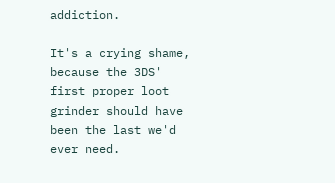addiction.

It's a crying shame, because the 3DS' first proper loot grinder should have been the last we'd ever need.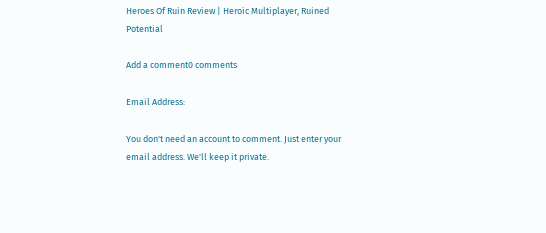Heroes Of Ruin Review | Heroic Multiplayer, Ruined Potential

Add a comment0 comments

Email Address:

You don't need an account to comment. Just enter your email address. We'll keep it private.